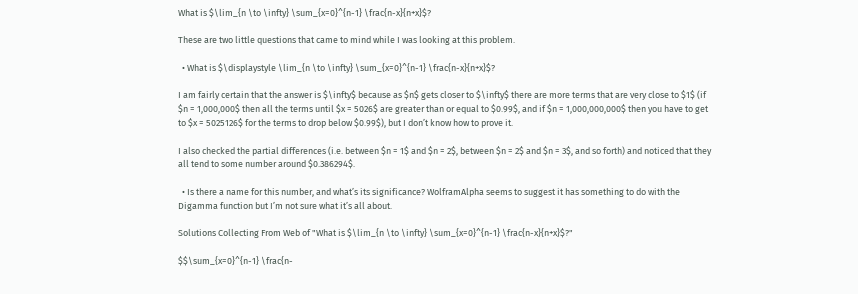What is $\lim_{n \to \infty} \sum_{x=0}^{n-1} \frac{n-x}{n+x}$?

These are two little questions that came to mind while I was looking at this problem.

  • What is $\displaystyle \lim_{n \to \infty} \sum_{x=0}^{n-1} \frac{n-x}{n+x}$?

I am fairly certain that the answer is $\infty$ because as $n$ gets closer to $\infty$ there are more terms that are very close to $1$ (if $n = 1,000,000$ then all the terms until $x = 5026$ are greater than or equal to $0.99$, and if $n = 1,000,000,000$ then you have to get to $x = 5025126$ for the terms to drop below $0.99$), but I don’t know how to prove it.

I also checked the partial differences (i.e. between $n = 1$ and $n = 2$, between $n = 2$ and $n = 3$, and so forth) and noticed that they all tend to some number around $0.386294$.

  • Is there a name for this number, and what’s its significance? WolframAlpha seems to suggest it has something to do with the Digamma function but I’m not sure what it’s all about.

Solutions Collecting From Web of "What is $\lim_{n \to \infty} \sum_{x=0}^{n-1} \frac{n-x}{n+x}$?"

$$\sum_{x=0}^{n-1} \frac{n-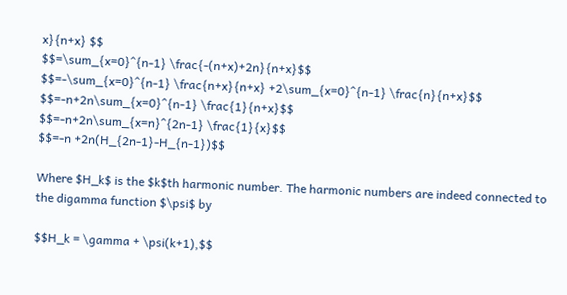x}{n+x} $$
$$=\sum_{x=0}^{n-1} \frac{-(n+x)+2n}{n+x}$$
$$=-\sum_{x=0}^{n-1} \frac{n+x}{n+x} +2\sum_{x=0}^{n-1} \frac{n}{n+x}$$
$$=-n+2n\sum_{x=0}^{n-1} \frac{1}{n+x}$$
$$=-n+2n\sum_{x=n}^{2n-1} \frac{1}{x}$$
$$=-n +2n(H_{2n-1}-H_{n-1})$$

Where $H_k$ is the $k$th harmonic number. The harmonic numbers are indeed connected to the digamma function $\psi$ by

$$H_k = \gamma + \psi(k+1),$$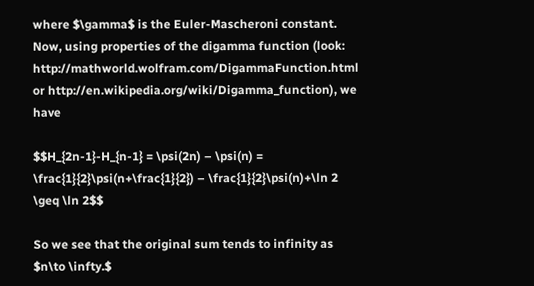where $\gamma$ is the Euler-Mascheroni constant. Now, using properties of the digamma function (look: http://mathworld.wolfram.com/DigammaFunction.html or http://en.wikipedia.org/wiki/Digamma_function), we have

$$H_{2n-1}-H_{n-1} = \psi(2n) – \psi(n) = \frac{1}{2}\psi(n+\frac{1}{2}) – \frac{1}{2}\psi(n)+\ln 2 \geq \ln 2$$

So we see that the original sum tends to infinity as $n\to \infty.$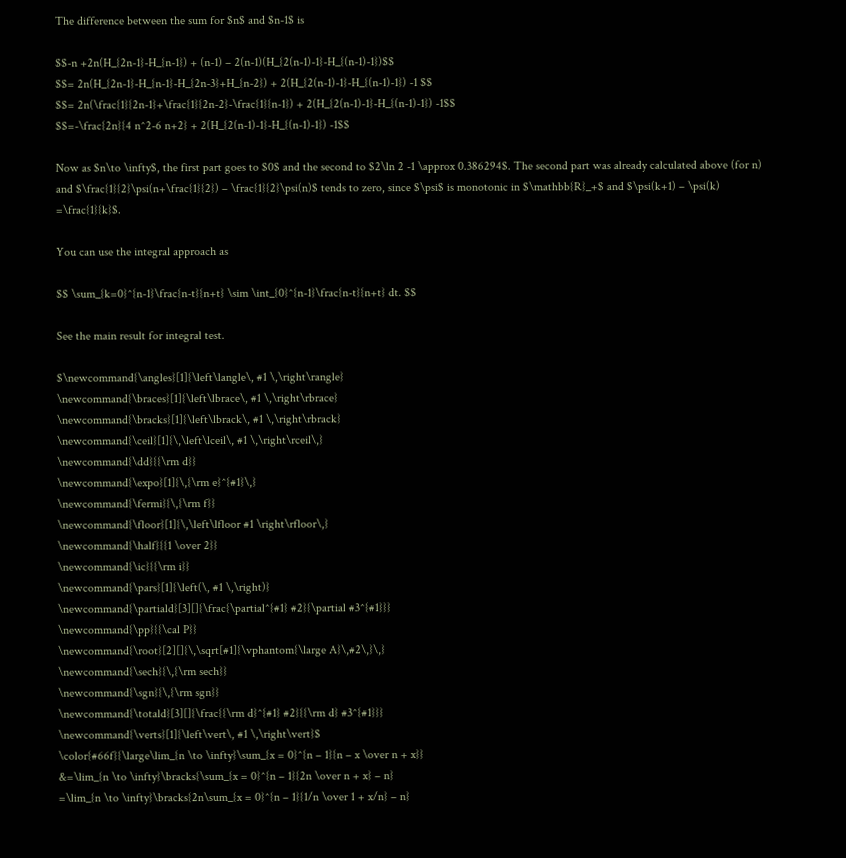The difference between the sum for $n$ and $n-1$ is

$$-n +2n(H_{2n-1}-H_{n-1}) + (n-1) – 2(n-1)(H_{2(n-1)-1}-H_{(n-1)-1})$$
$$= 2n(H_{2n-1}-H_{n-1}-H_{2n-3}+H_{n-2}) + 2(H_{2(n-1)-1}-H_{(n-1)-1}) -1 $$
$$= 2n(\frac{1}{2n-1}+\frac{1}{2n-2}-\frac{1}{n-1}) + 2(H_{2(n-1)-1}-H_{(n-1)-1}) -1$$
$$=-\frac{2n}{4 n^2-6 n+2} + 2(H_{2(n-1)-1}-H_{(n-1)-1}) -1$$

Now as $n\to \infty$, the first part goes to $0$ and the second to $2\ln 2 -1 \approx 0.386294$. The second part was already calculated above (for n) and $\frac{1}{2}\psi(n+\frac{1}{2}) – \frac{1}{2}\psi(n)$ tends to zero, since $\psi$ is monotonic in $\mathbb{R}_+$ and $\psi(k+1) – \psi(k) =\frac{1}{k}$.

You can use the integral approach as

$$ \sum_{k=0}^{n-1}\frac{n-t}{n+t} \sim \int_{0}^{n-1}\frac{n-t}{n+t} dt. $$

See the main result for integral test.

$\newcommand{\angles}[1]{\left\langle\, #1 \,\right\rangle}
\newcommand{\braces}[1]{\left\lbrace\, #1 \,\right\rbrace}
\newcommand{\bracks}[1]{\left\lbrack\, #1 \,\right\rbrack}
\newcommand{\ceil}[1]{\,\left\lceil\, #1 \,\right\rceil\,}
\newcommand{\dd}{{\rm d}}
\newcommand{\expo}[1]{\,{\rm e}^{#1}\,}
\newcommand{\fermi}{\,{\rm f}}
\newcommand{\floor}[1]{\,\left\lfloor #1 \right\rfloor\,}
\newcommand{\half}{{1 \over 2}}
\newcommand{\ic}{{\rm i}}
\newcommand{\pars}[1]{\left(\, #1 \,\right)}
\newcommand{\partiald}[3][]{\frac{\partial^{#1} #2}{\partial #3^{#1}}}
\newcommand{\pp}{{\cal P}}
\newcommand{\root}[2][]{\,\sqrt[#1]{\vphantom{\large A}\,#2\,}\,}
\newcommand{\sech}{\,{\rm sech}}
\newcommand{\sgn}{\,{\rm sgn}}
\newcommand{\totald}[3][]{\frac{{\rm d}^{#1} #2}{{\rm d} #3^{#1}}}
\newcommand{\verts}[1]{\left\vert\, #1 \,\right\vert}$
\color{#66f}{\large\lim_{n \to \infty}\sum_{x = 0}^{n – 1}{n – x \over n + x}}
&=\lim_{n \to \infty}\bracks{\sum_{x = 0}^{n – 1}{2n \over n + x} – n}
=\lim_{n \to \infty}\bracks{2n\sum_{x = 0}^{n – 1}{1/n \over 1 + x/n} – n}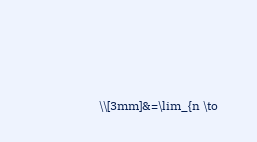\\[3mm]&=\lim_{n \to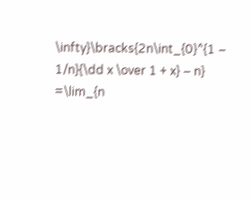\infty}\bracks{2n\int_{0}^{1 – 1/n}{\dd x \over 1 + x} – n}
=\lim_{n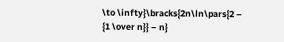\to \infty}\bracks{2n\ln\pars{2 – {1 \over n}} – n}